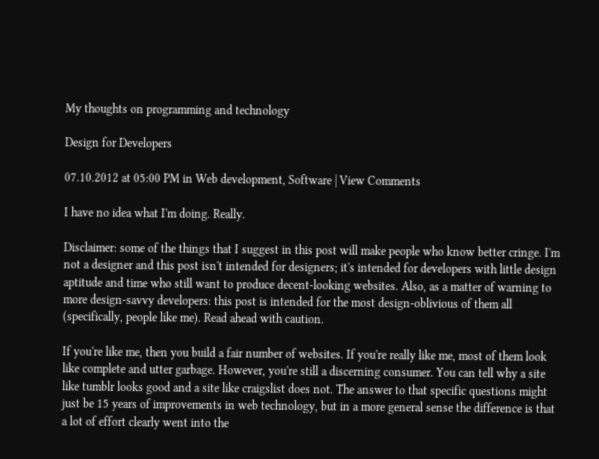My thoughts on programming and technology

Design for Developers

07.10.2012 at 05:00 PM in Web development, Software | View Comments

I have no idea what I'm doing. Really.

Disclaimer: some of the things that I suggest in this post will make people who know better cringe. I'm not a designer and this post isn't intended for designers; it's intended for developers with little design aptitude and time who still want to produce decent-looking websites. Also, as a matter of warning to more design-savvy developers: this post is intended for the most design-oblivious of them all (specifically, people like me). Read ahead with caution.

If you're like me, then you build a fair number of websites. If you're really like me, most of them look like complete and utter garbage. However, you're still a discerning consumer. You can tell why a site like tumblr looks good and a site like craigslist does not. The answer to that specific questions might just be 15 years of improvements in web technology, but in a more general sense the difference is that a lot of effort clearly went into the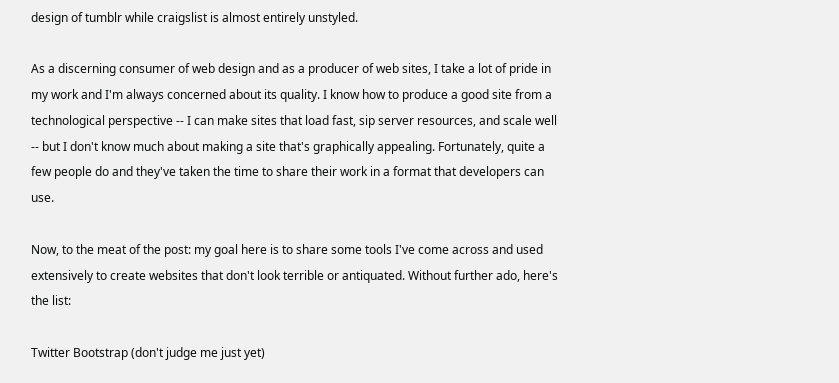design of tumblr while craigslist is almost entirely unstyled.

As a discerning consumer of web design and as a producer of web sites, I take a lot of pride in my work and I'm always concerned about its quality. I know how to produce a good site from a technological perspective -- I can make sites that load fast, sip server resources, and scale well -- but I don't know much about making a site that's graphically appealing. Fortunately, quite a few people do and they've taken the time to share their work in a format that developers can use.

Now, to the meat of the post: my goal here is to share some tools I've come across and used extensively to create websites that don't look terrible or antiquated. Without further ado, here's the list:

Twitter Bootstrap (don't judge me just yet)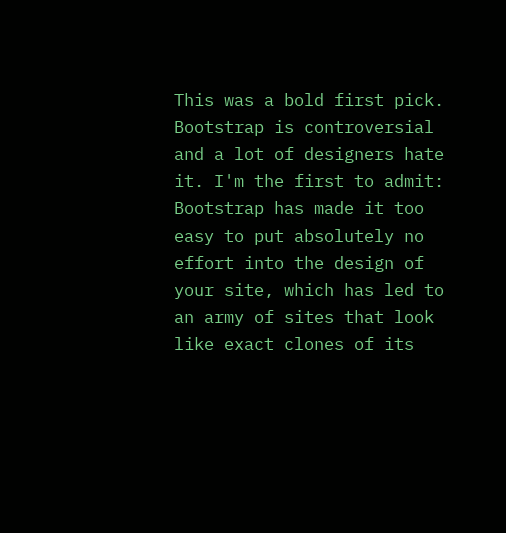This was a bold first pick. Bootstrap is controversial and a lot of designers hate it. I'm the first to admit: Bootstrap has made it too easy to put absolutely no effort into the design of your site, which has led to an army of sites that look like exact clones of its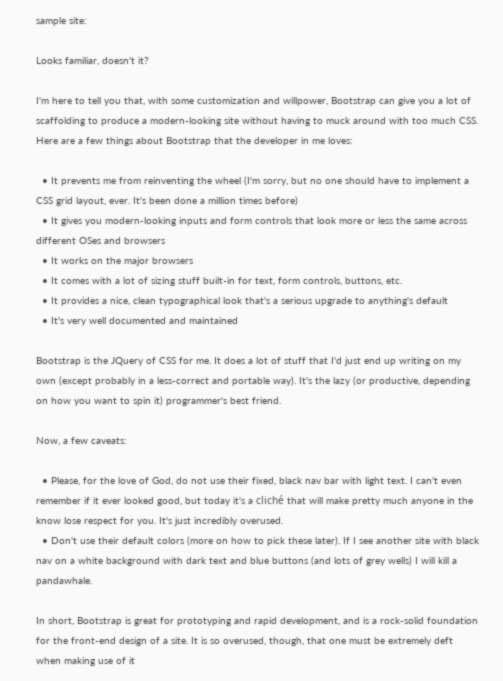sample site:

Looks familiar, doesn't it?

I'm here to tell you that, with some customization and willpower, Bootstrap can give you a lot of scaffolding to produce a modern-looking site without having to muck around with too much CSS. Here are a few things about Bootstrap that the developer in me loves:

  • It prevents me from reinventing the wheel (I'm sorry, but no one should have to implement a CSS grid layout, ever. It's been done a million times before)
  • It gives you modern-looking inputs and form controls that look more or less the same across different OSes and browsers
  • It works on the major browsers
  • It comes with a lot of sizing stuff built-in for text, form controls, buttons, etc.
  • It provides a nice, clean typographical look that's a serious upgrade to anything's default
  • It's very well documented and maintained

Bootstrap is the JQuery of CSS for me. It does a lot of stuff that I'd just end up writing on my own (except probably in a less-correct and portable way). It's the lazy (or productive, depending on how you want to spin it) programmer's best friend.

Now, a few caveats:

  • Please, for the love of God, do not use their fixed, black nav bar with light text. I can't even remember if it ever looked good, but today it's a cliché that will make pretty much anyone in the know lose respect for you. It's just incredibly overused.
  • Don't use their default colors (more on how to pick these later). If I see another site with black nav on a white background with dark text and blue buttons (and lots of grey wells) I will kill a pandawhale.

In short, Bootstrap is great for prototyping and rapid development, and is a rock-solid foundation for the front-end design of a site. It is so overused, though, that one must be extremely deft when making use of it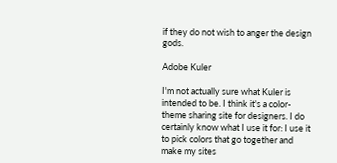if they do not wish to anger the design gods.

Adobe Kuler

I'm not actually sure what Kuler is intended to be. I think it's a color-theme sharing site for designers. I do certainly know what I use it for: I use it to pick colors that go together and make my sites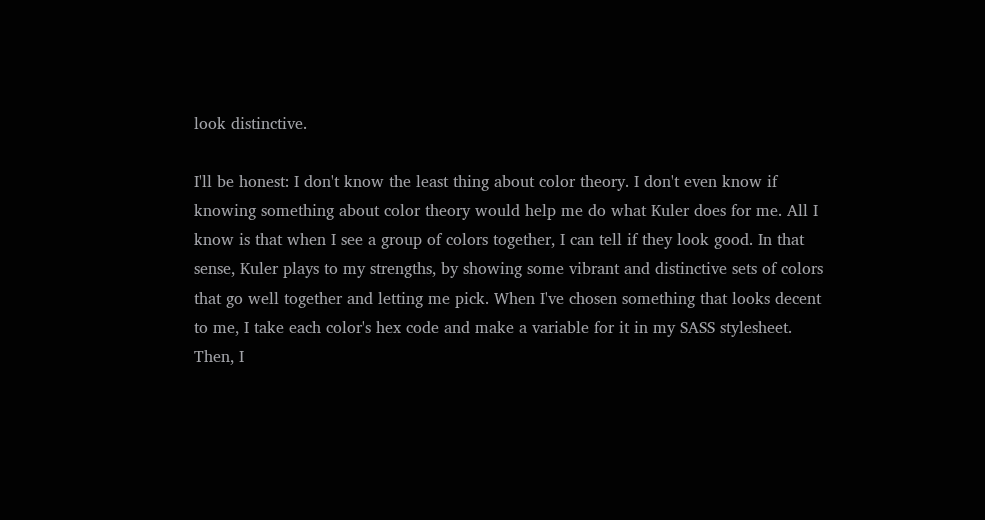look distinctive.

I'll be honest: I don't know the least thing about color theory. I don't even know if knowing something about color theory would help me do what Kuler does for me. All I know is that when I see a group of colors together, I can tell if they look good. In that sense, Kuler plays to my strengths, by showing some vibrant and distinctive sets of colors that go well together and letting me pick. When I've chosen something that looks decent to me, I take each color's hex code and make a variable for it in my SASS stylesheet. Then, I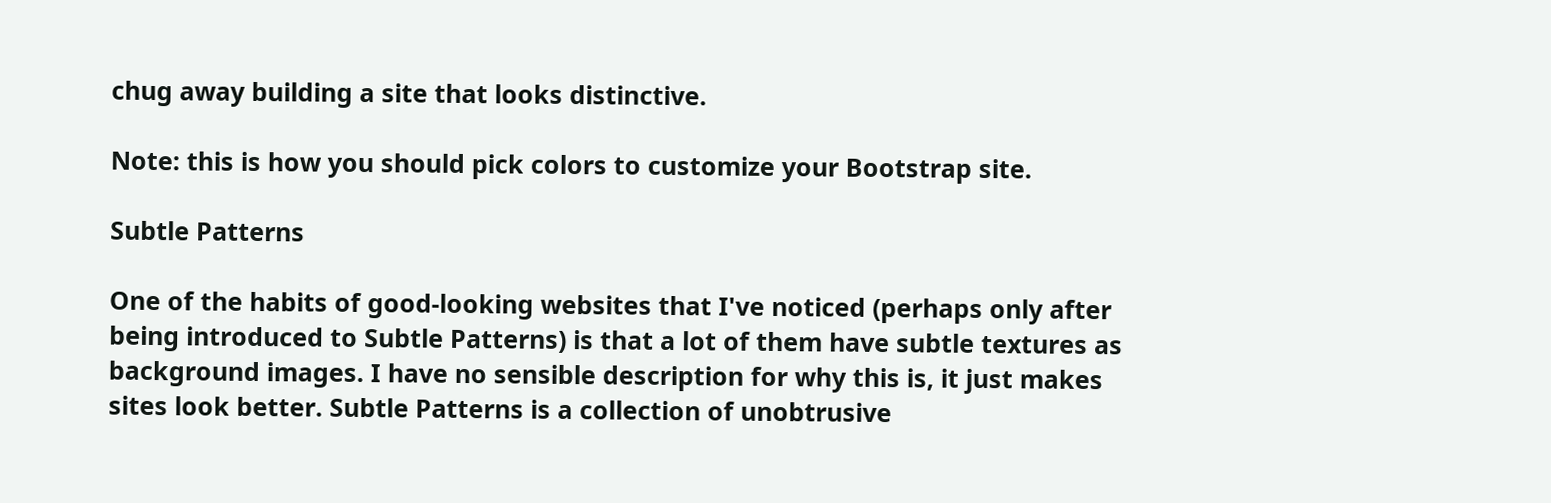chug away building a site that looks distinctive.

Note: this is how you should pick colors to customize your Bootstrap site.

Subtle Patterns

One of the habits of good-looking websites that I've noticed (perhaps only after being introduced to Subtle Patterns) is that a lot of them have subtle textures as background images. I have no sensible description for why this is, it just makes sites look better. Subtle Patterns is a collection of unobtrusive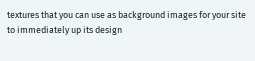textures that you can use as background images for your site to immediately up its design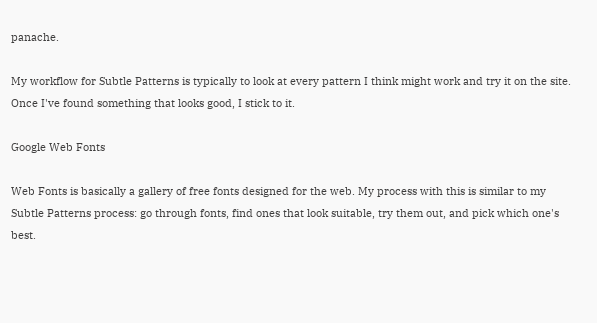panache.

My workflow for Subtle Patterns is typically to look at every pattern I think might work and try it on the site. Once I've found something that looks good, I stick to it.

Google Web Fonts

Web Fonts is basically a gallery of free fonts designed for the web. My process with this is similar to my Subtle Patterns process: go through fonts, find ones that look suitable, try them out, and pick which one's best.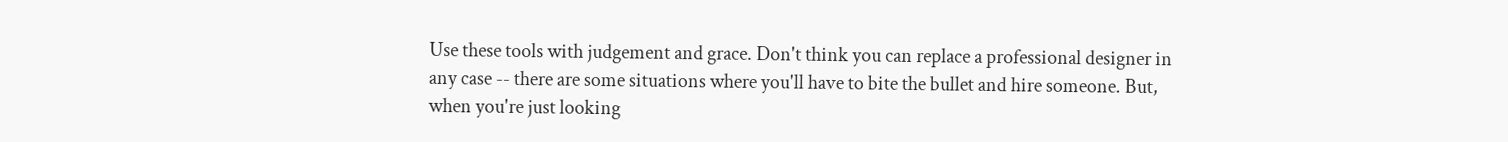Use these tools with judgement and grace. Don't think you can replace a professional designer in any case -- there are some situations where you'll have to bite the bullet and hire someone. But, when you're just looking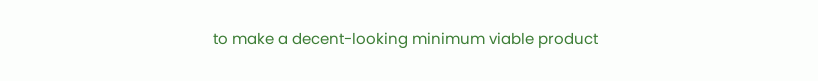to make a decent-looking minimum viable product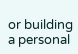or building a personal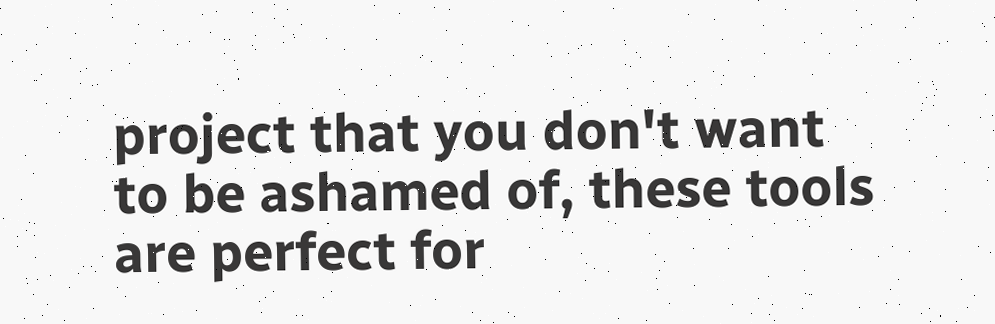project that you don't want to be ashamed of, these tools are perfect for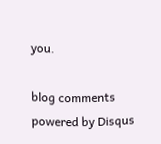you.

blog comments powered by Disqus